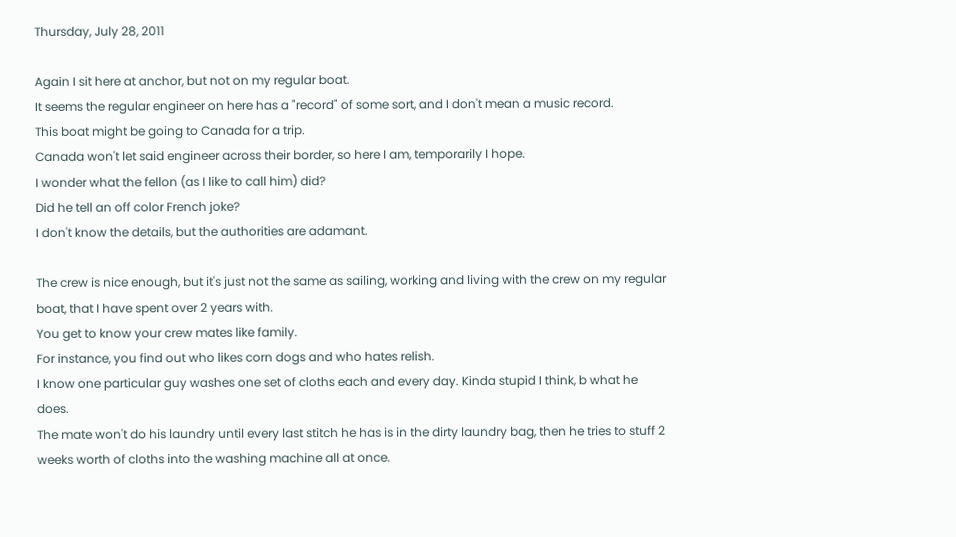Thursday, July 28, 2011

Again I sit here at anchor, but not on my regular boat.
It seems the regular engineer on here has a "record" of some sort, and I don't mean a music record.
This boat might be going to Canada for a trip.
Canada won't let said engineer across their border, so here I am, temporarily I hope.
I wonder what the fellon (as I like to call him) did?
Did he tell an off color French joke?
I don't know the details, but the authorities are adamant.

The crew is nice enough, but it's just not the same as sailing, working and living with the crew on my regular boat, that I have spent over 2 years with.
You get to know your crew mates like family.
For instance, you find out who likes corn dogs and who hates relish.
I know one particular guy washes one set of cloths each and every day. Kinda stupid I think, b what he does.
The mate won't do his laundry until every last stitch he has is in the dirty laundry bag, then he tries to stuff 2 weeks worth of cloths into the washing machine all at once.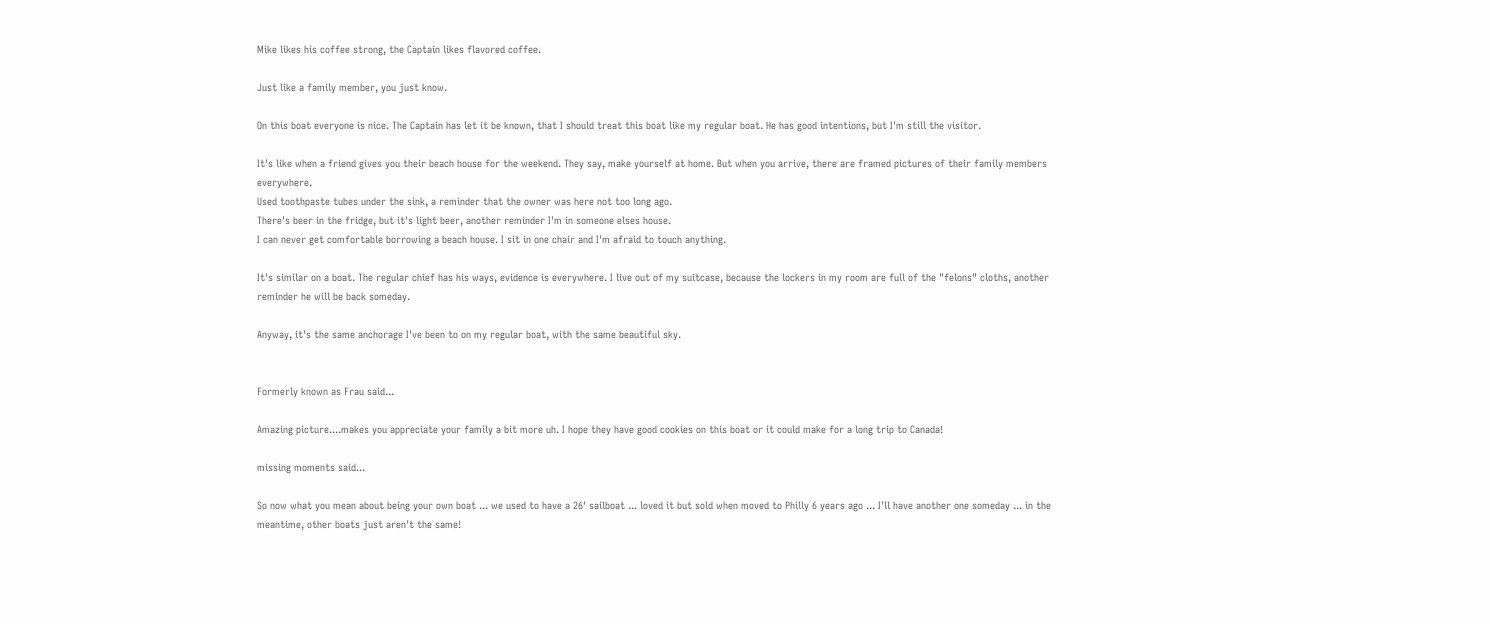Mike likes his coffee strong, the Captain likes flavored coffee.

Just like a family member, you just know.

On this boat everyone is nice. The Captain has let it be known, that I should treat this boat like my regular boat. He has good intentions, but I'm still the visitor.

It's like when a friend gives you their beach house for the weekend. They say, make yourself at home. But when you arrive, there are framed pictures of their family members everywhere.
Used toothpaste tubes under the sink, a reminder that the owner was here not too long ago.
There's beer in the fridge, but it's light beer, another reminder I'm in someone elses house.
I can never get comfortable borrowing a beach house. I sit in one chair and I'm afraid to touch anything.

It's similar on a boat. The regular chief has his ways, evidence is everywhere. I live out of my suitcase, because the lockers in my room are full of the "felons" cloths, another reminder he will be back someday.

Anyway, it's the same anchorage I've been to on my regular boat, with the same beautiful sky.


Formerly known as Frau said...

Amazing picture....makes you appreciate your family a bit more uh. I hope they have good cookies on this boat or it could make for a long trip to Canada!

missing moments said...

So now what you mean about being your own boat ... we used to have a 26' sailboat ... loved it but sold when moved to Philly 6 years ago ... I'll have another one someday ... in the meantime, other boats just aren't the same!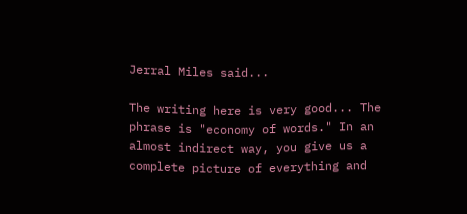Jerral Miles said...

The writing here is very good... The phrase is "economy of words." In an almost indirect way, you give us a complete picture of everything and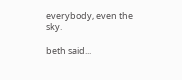everybody, even the sky.

beth said...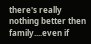there's really nothing better then family....even if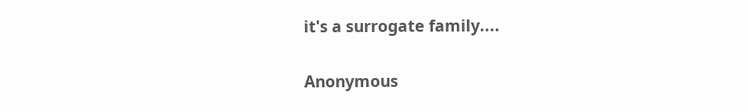it's a surrogate family....

Anonymous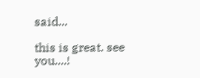said...

this is great. see you....!